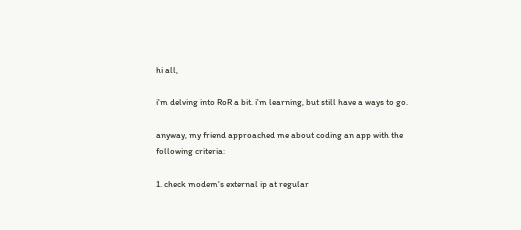hi all,

i'm delving into RoR a bit. i'm learning, but still have a ways to go.

anyway, my friend approached me about coding an app with the following criteria:

1. check modem's external ip at regular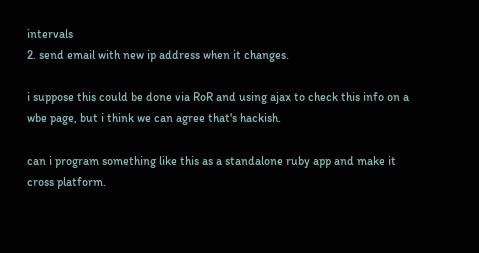intervals
2. send email with new ip address when it changes.

i suppose this could be done via RoR and using ajax to check this info on a wbe page, but i think we can agree that's hackish.

can i program something like this as a standalone ruby app and make it cross platform.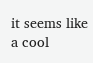it seems like a cool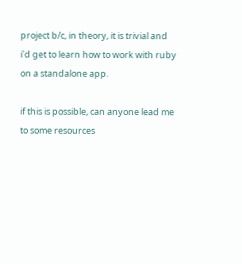project b/c, in theory, it is trivial and i'd get to learn how to work with ruby on a standalone app.

if this is possible, can anyone lead me to some resources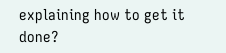explaining how to get it done?